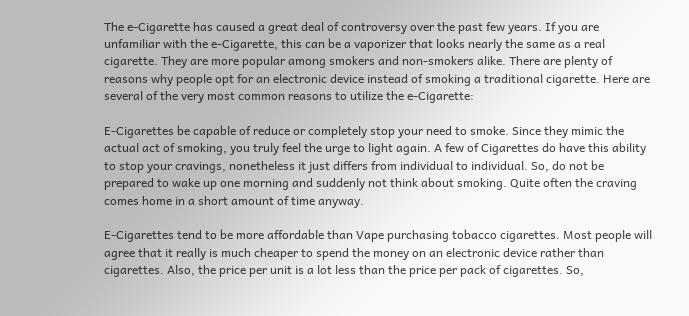The e-Cigarette has caused a great deal of controversy over the past few years. If you are unfamiliar with the e-Cigarette, this can be a vaporizer that looks nearly the same as a real cigarette. They are more popular among smokers and non-smokers alike. There are plenty of reasons why people opt for an electronic device instead of smoking a traditional cigarette. Here are several of the very most common reasons to utilize the e-Cigarette:

E-Cigarettes be capable of reduce or completely stop your need to smoke. Since they mimic the actual act of smoking, you truly feel the urge to light again. A few of Cigarettes do have this ability to stop your cravings, nonetheless it just differs from individual to individual. So, do not be prepared to wake up one morning and suddenly not think about smoking. Quite often the craving comes home in a short amount of time anyway.

E-Cigarettes tend to be more affordable than Vape purchasing tobacco cigarettes. Most people will agree that it really is much cheaper to spend the money on an electronic device rather than cigarettes. Also, the price per unit is a lot less than the price per pack of cigarettes. So,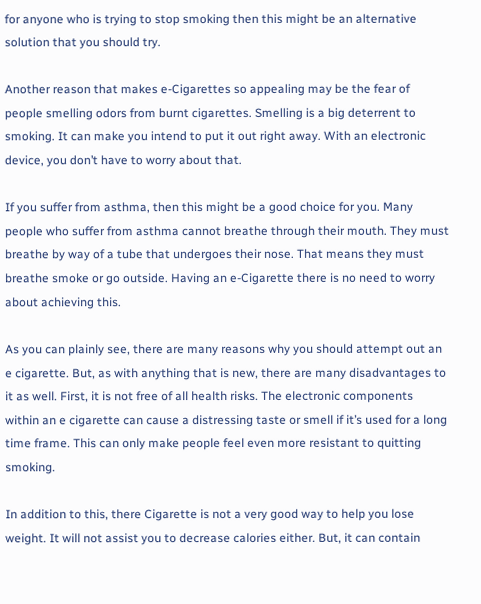for anyone who is trying to stop smoking then this might be an alternative solution that you should try.

Another reason that makes e-Cigarettes so appealing may be the fear of people smelling odors from burnt cigarettes. Smelling is a big deterrent to smoking. It can make you intend to put it out right away. With an electronic device, you don’t have to worry about that.

If you suffer from asthma, then this might be a good choice for you. Many people who suffer from asthma cannot breathe through their mouth. They must breathe by way of a tube that undergoes their nose. That means they must breathe smoke or go outside. Having an e-Cigarette there is no need to worry about achieving this.

As you can plainly see, there are many reasons why you should attempt out an e cigarette. But, as with anything that is new, there are many disadvantages to it as well. First, it is not free of all health risks. The electronic components within an e cigarette can cause a distressing taste or smell if it’s used for a long time frame. This can only make people feel even more resistant to quitting smoking.

In addition to this, there Cigarette is not a very good way to help you lose weight. It will not assist you to decrease calories either. But, it can contain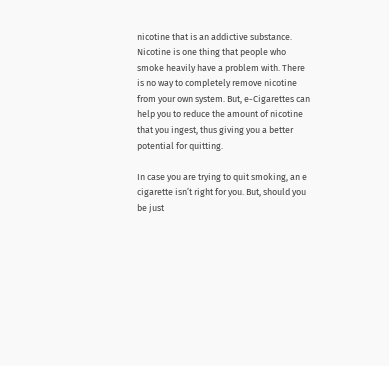nicotine that is an addictive substance. Nicotine is one thing that people who smoke heavily have a problem with. There is no way to completely remove nicotine from your own system. But, e-Cigarettes can help you to reduce the amount of nicotine that you ingest, thus giving you a better potential for quitting.

In case you are trying to quit smoking, an e cigarette isn’t right for you. But, should you be just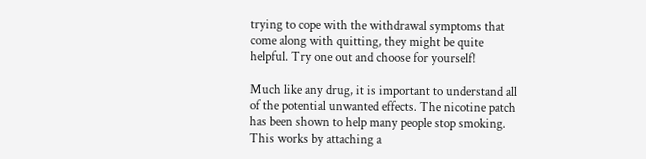trying to cope with the withdrawal symptoms that come along with quitting, they might be quite helpful. Try one out and choose for yourself!

Much like any drug, it is important to understand all of the potential unwanted effects. The nicotine patch has been shown to help many people stop smoking. This works by attaching a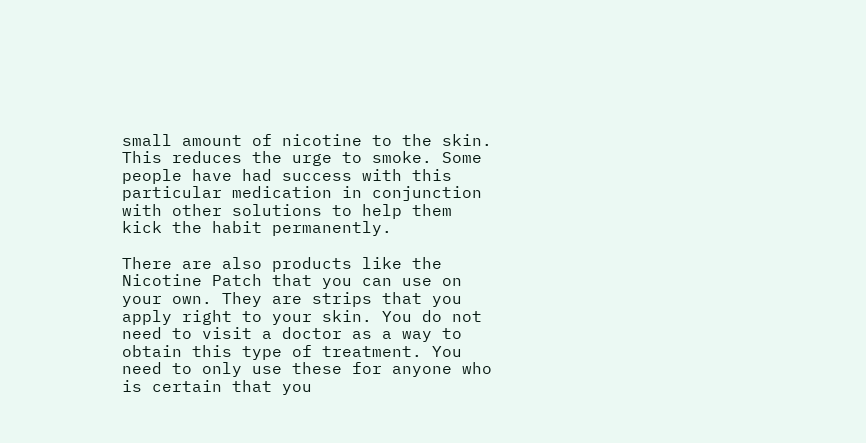small amount of nicotine to the skin. This reduces the urge to smoke. Some people have had success with this particular medication in conjunction with other solutions to help them kick the habit permanently.

There are also products like the Nicotine Patch that you can use on your own. They are strips that you apply right to your skin. You do not need to visit a doctor as a way to obtain this type of treatment. You need to only use these for anyone who is certain that you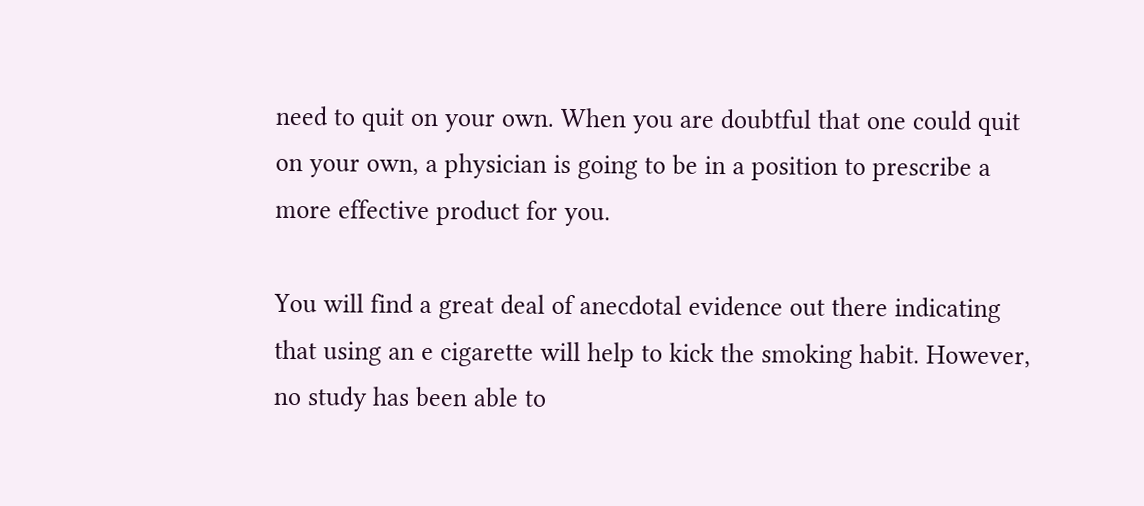need to quit on your own. When you are doubtful that one could quit on your own, a physician is going to be in a position to prescribe a more effective product for you.

You will find a great deal of anecdotal evidence out there indicating that using an e cigarette will help to kick the smoking habit. However, no study has been able to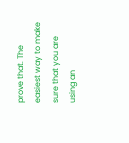prove that. The easiest way to make sure that you are using an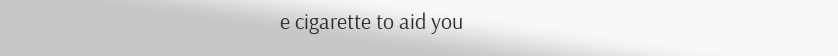e cigarette to aid you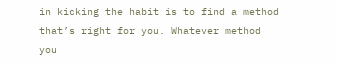in kicking the habit is to find a method that’s right for you. Whatever method you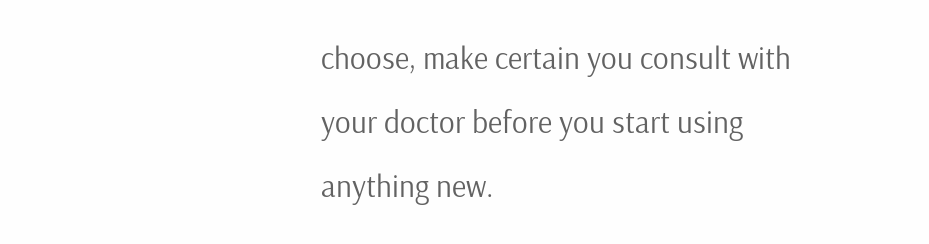choose, make certain you consult with your doctor before you start using anything new.